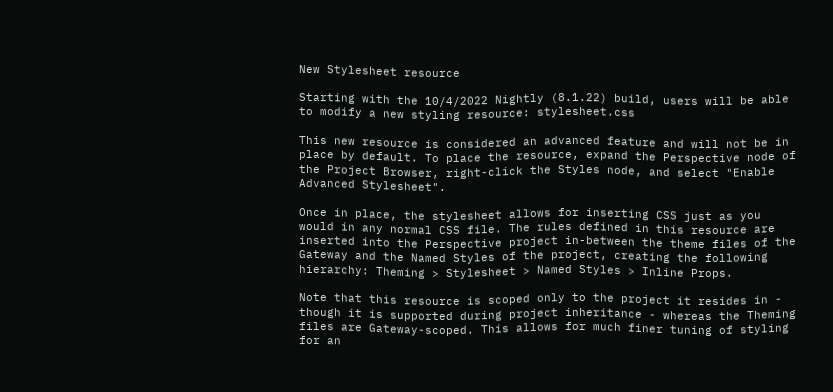New Stylesheet resource

Starting with the 10/4/2022 Nightly (8.1.22) build, users will be able to modify a new styling resource: stylesheet.css

This new resource is considered an advanced feature and will not be in place by default. To place the resource, expand the Perspective node of the Project Browser, right-click the Styles node, and select "Enable Advanced Stylesheet".

Once in place, the stylesheet allows for inserting CSS just as you would in any normal CSS file. The rules defined in this resource are inserted into the Perspective project in-between the theme files of the Gateway and the Named Styles of the project, creating the following hierarchy: Theming > Stylesheet > Named Styles > Inline Props.

Note that this resource is scoped only to the project it resides in - though it is supported during project inheritance - whereas the Theming files are Gateway-scoped. This allows for much finer tuning of styling for an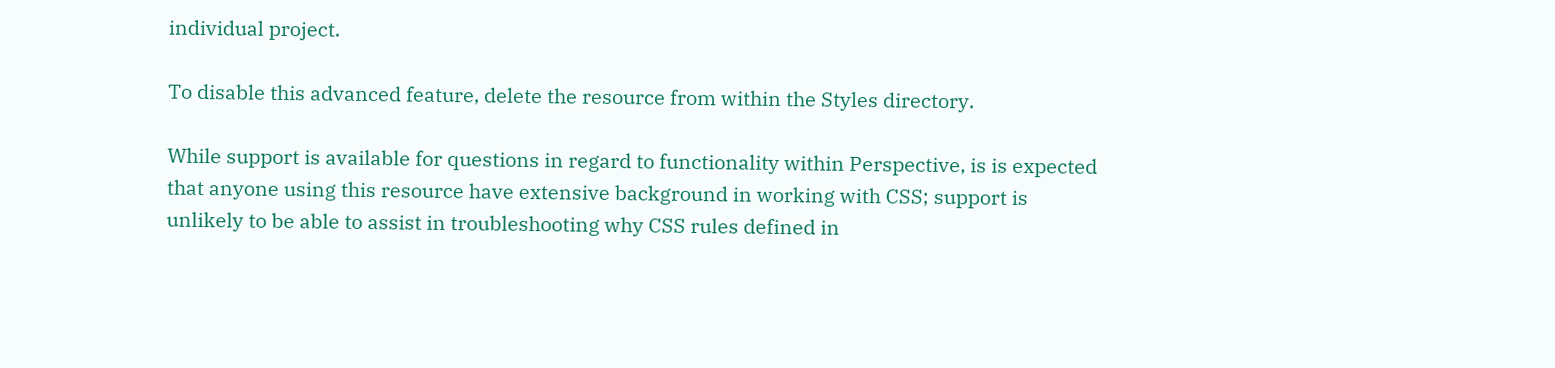individual project.

To disable this advanced feature, delete the resource from within the Styles directory.

While support is available for questions in regard to functionality within Perspective, is is expected that anyone using this resource have extensive background in working with CSS; support is unlikely to be able to assist in troubleshooting why CSS rules defined in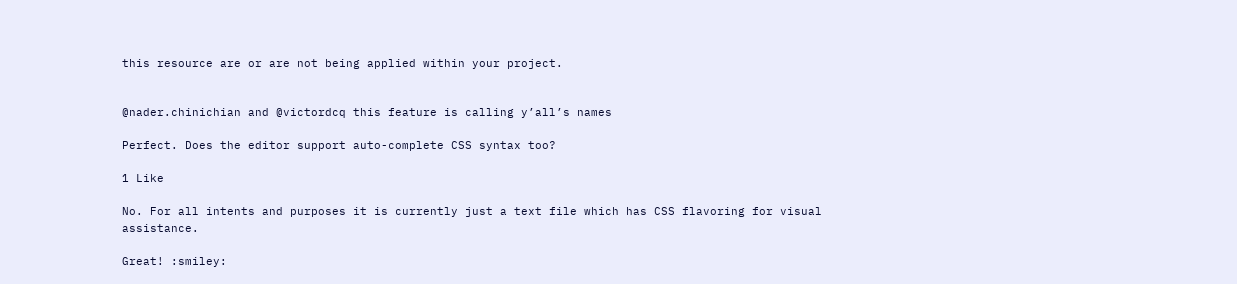this resource are or are not being applied within your project.


@nader.chinichian and @victordcq this feature is calling y’all’s names

Perfect. Does the editor support auto-complete CSS syntax too?

1 Like

No. For all intents and purposes it is currently just a text file which has CSS flavoring for visual assistance.

Great! :smiley: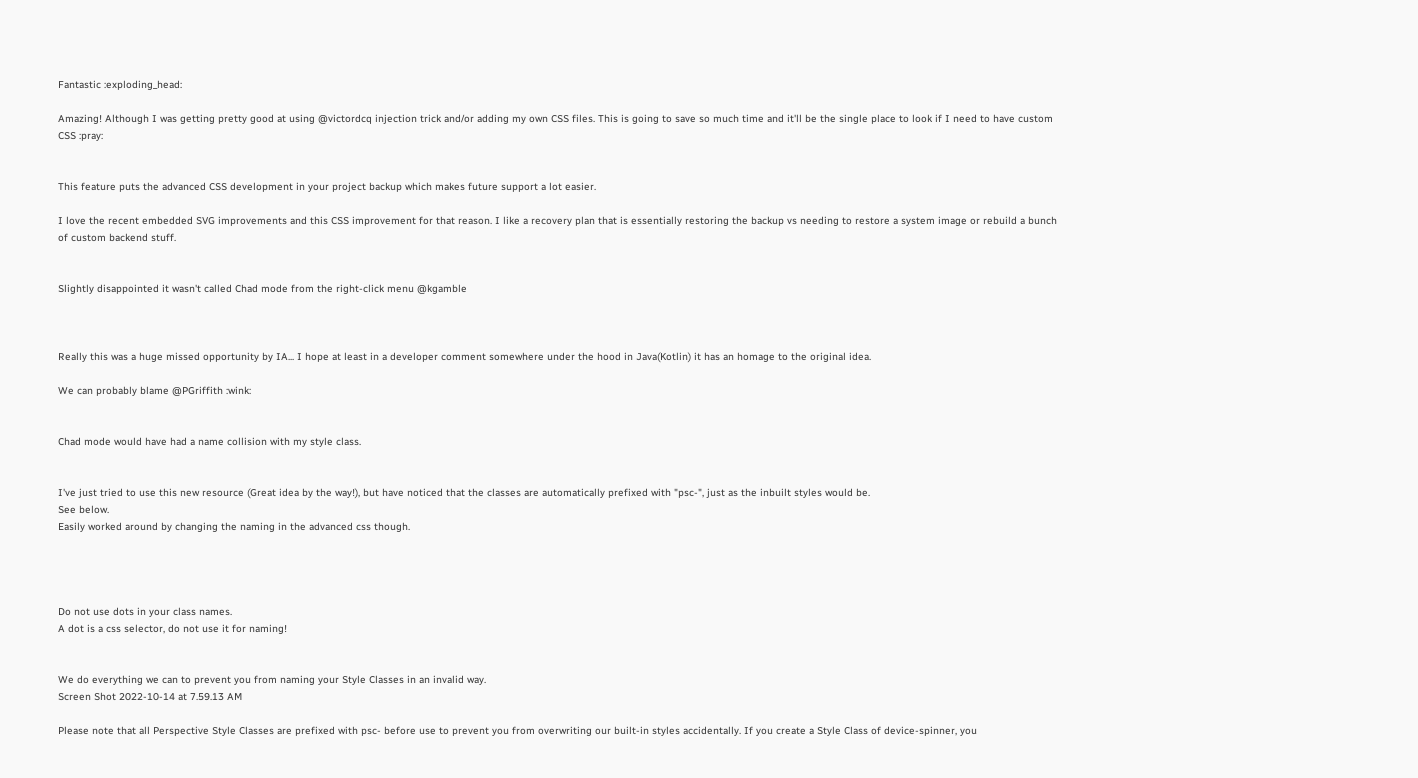Fantastic :exploding_head:

Amazing! Although I was getting pretty good at using @victordcq injection trick and/or adding my own CSS files. This is going to save so much time and it'll be the single place to look if I need to have custom CSS :pray:


This feature puts the advanced CSS development in your project backup which makes future support a lot easier.

I love the recent embedded SVG improvements and this CSS improvement for that reason. I like a recovery plan that is essentially restoring the backup vs needing to restore a system image or rebuild a bunch of custom backend stuff.


Slightly disappointed it wasn't called Chad mode from the right-click menu @kgamble



Really this was a huge missed opportunity by IA... I hope at least in a developer comment somewhere under the hood in Java(Kotlin) it has an homage to the original idea.

We can probably blame @PGriffith :wink:


Chad mode would have had a name collision with my style class.


I've just tried to use this new resource (Great idea by the way!), but have noticed that the classes are automatically prefixed with "psc-", just as the inbuilt styles would be.
See below.
Easily worked around by changing the naming in the advanced css though.




Do not use dots in your class names.
A dot is a css selector, do not use it for naming!


We do everything we can to prevent you from naming your Style Classes in an invalid way.
Screen Shot 2022-10-14 at 7.59.13 AM

Please note that all Perspective Style Classes are prefixed with psc- before use to prevent you from overwriting our built-in styles accidentally. If you create a Style Class of device-spinner, you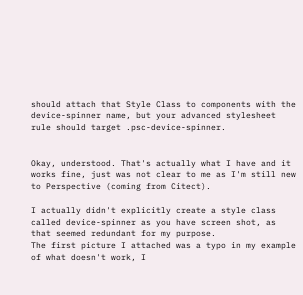should attach that Style Class to components with the device-spinner name, but your advanced stylesheet rule should target .psc-device-spinner.


Okay, understood. That's actually what I have and it works fine, just was not clear to me as I'm still new to Perspective (coming from Citect).

I actually didn't explicitly create a style class called device-spinner as you have screen shot, as that seemed redundant for my purpose.
The first picture I attached was a typo in my example of what doesn't work, I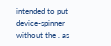intended to put device-spinner without the . as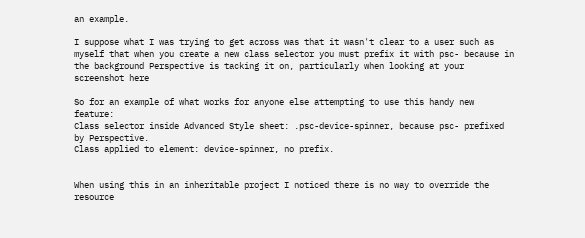an example.

I suppose what I was trying to get across was that it wasn't clear to a user such as myself that when you create a new class selector you must prefix it with psc- because in the background Perspective is tacking it on, particularly when looking at your screenshot here

So for an example of what works for anyone else attempting to use this handy new feature:
Class selector inside Advanced Style sheet: .psc-device-spinner, because psc- prefixed by Perspective.
Class applied to element: device-spinner, no prefix.


When using this in an inheritable project I noticed there is no way to override the resource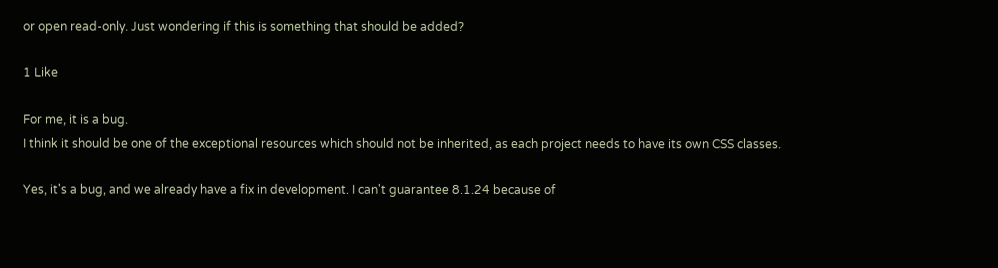or open read-only. Just wondering if this is something that should be added?

1 Like

For me, it is a bug.
I think it should be one of the exceptional resources which should not be inherited, as each project needs to have its own CSS classes.

Yes, it's a bug, and we already have a fix in development. I can't guarantee 8.1.24 because of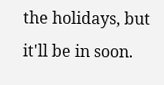the holidays, but it'll be in soon.